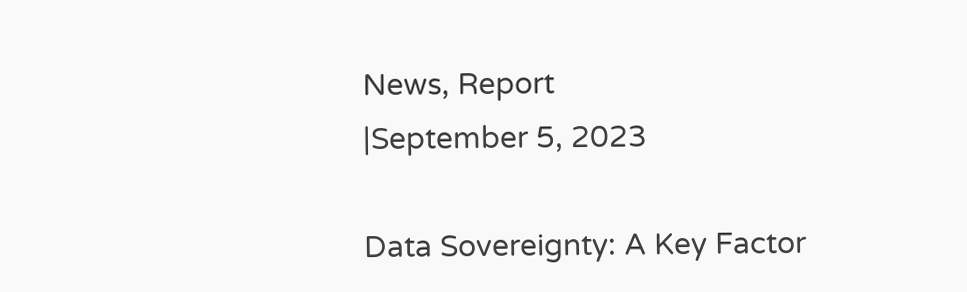News, Report
|September 5, 2023

Data Sovereignty: A Key Factor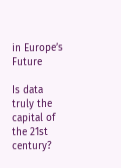in Europe’s Future

Is data truly the capital of the 21st century?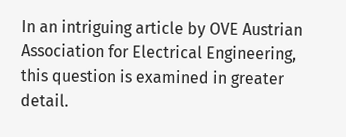In an intriguing article by OVE Austrian Association for Electrical Engineering, this question is examined in greater detail.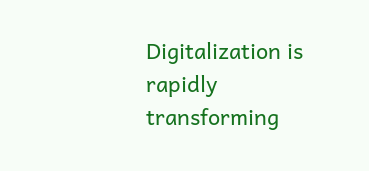Digitalization is rapidly transforming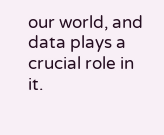our world, and data plays a crucial role in it.